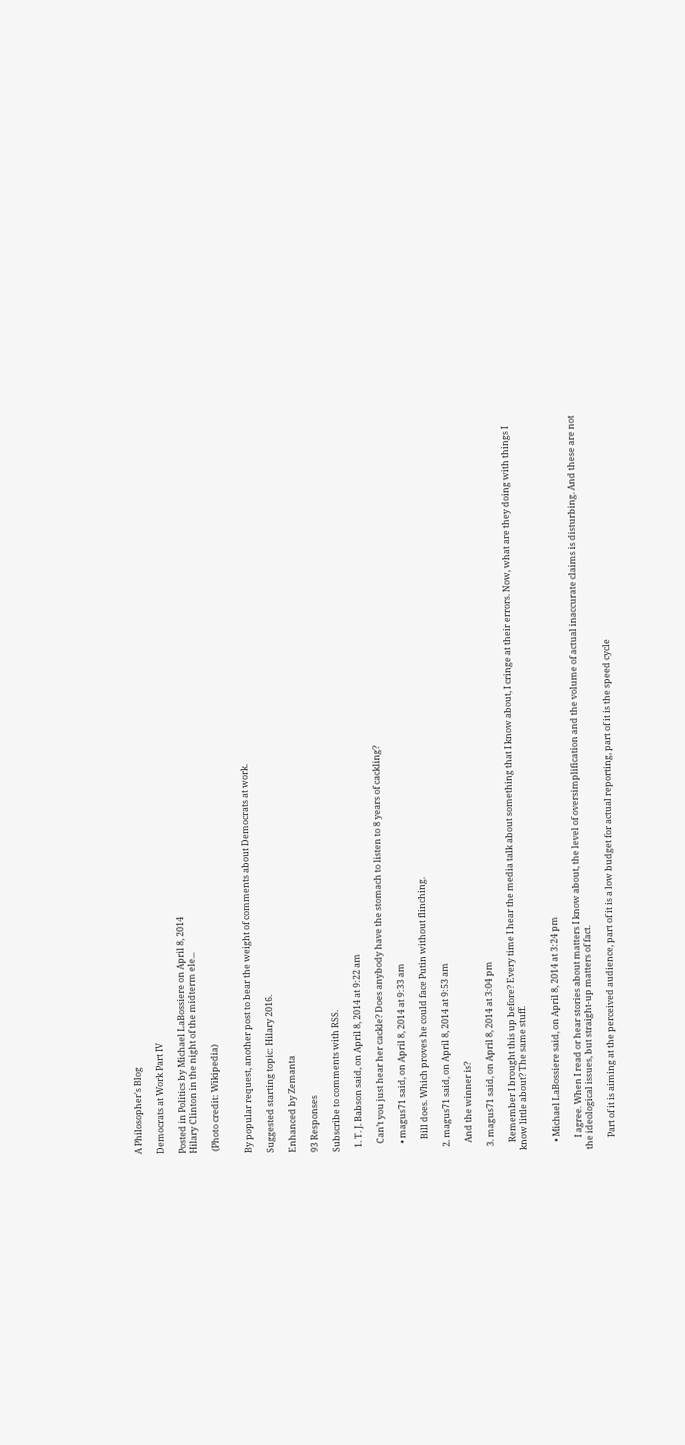A Philosopher's Blog

Democrats at Work Part IV

Posted in Politics by Michael LaBossiere on April 8, 2014
Hilary Clinton in the night of the midterm ele...

 (Photo credit: Wikipedia)


By popular request, another post to bear the weight of comments about Democrats at work.

Suggested starting topic: Hilary 2016.

Enhanced by Zemanta

93 Responses

Subscribe to comments with RSS.

  1. T. J. Babson said, on April 8, 2014 at 9:22 am

    Can’t you just hear her cackle? Does anybody have the stomach to listen to 8 years of cackling?

    • magus71 said, on April 8, 2014 at 9:33 am

      Bill does. Which proves he could face Putin without flinching.

  2. magus71 said, on April 8, 2014 at 9:53 am

    And the winner is?

  3. magus71 said, on April 8, 2014 at 3:04 pm

    Remember I brought this up before? Every time I hear the media talk about something that I know about, I cringe at their errors. Now, what are they doing with things I know little about? The same stuff.


    • Michael LaBossiere said, on April 8, 2014 at 3:24 pm

      I agree. When I read or hear stories about matters I know about, the level of oversimplification and the volume of actual inaccurate claims is disturbing. And these are not the ideological issues, but straight-up matters of fact.

      Part of it is aiming at the perceived audience, part of it is a low budget for actual reporting, part of it is the speed cycle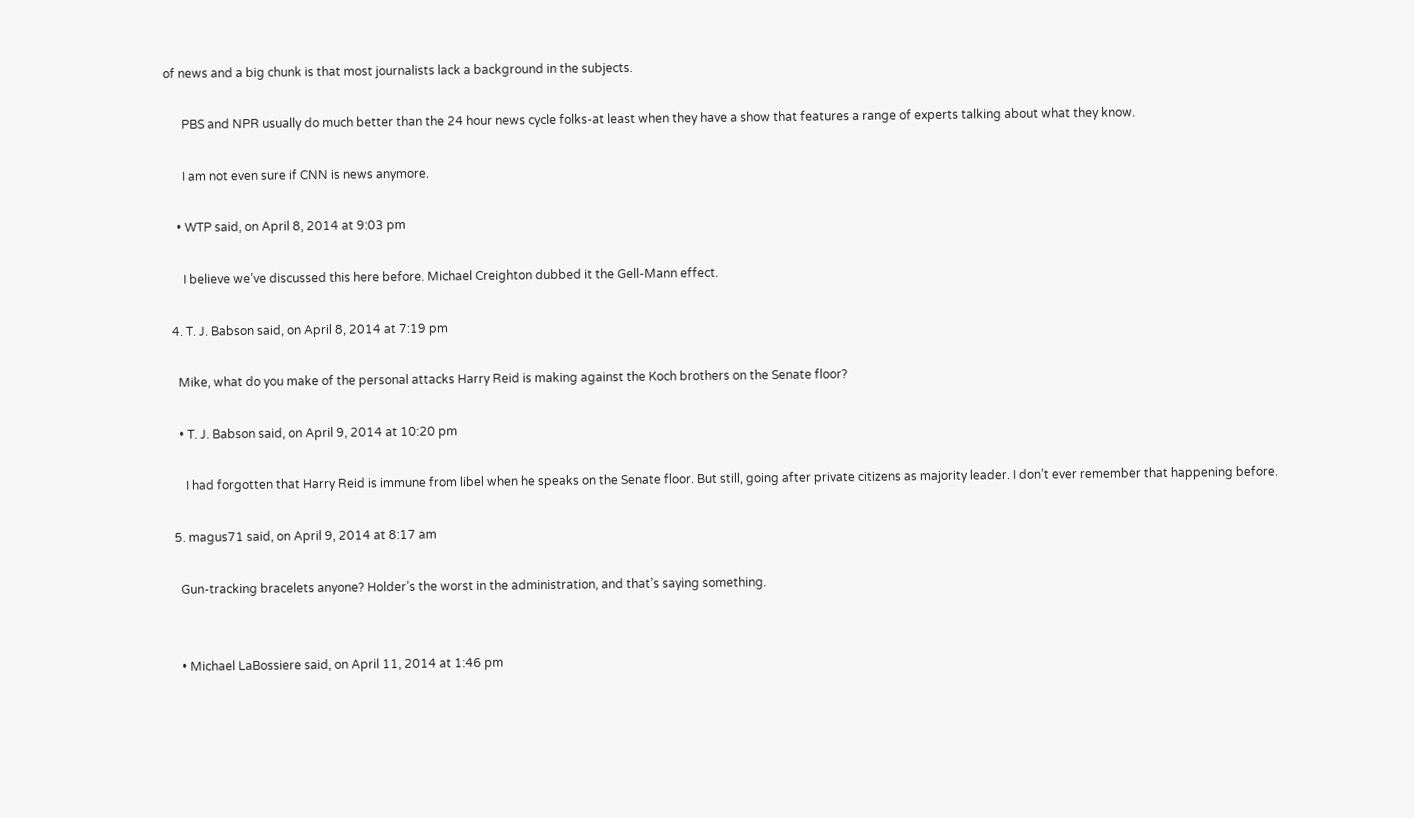of news and a big chunk is that most journalists lack a background in the subjects.

      PBS and NPR usually do much better than the 24 hour news cycle folks-at least when they have a show that features a range of experts talking about what they know.

      I am not even sure if CNN is news anymore.

    • WTP said, on April 8, 2014 at 9:03 pm

      I believe we’ve discussed this here before. Michael Creighton dubbed it the Gell-Mann effect.

  4. T. J. Babson said, on April 8, 2014 at 7:19 pm

    Mike, what do you make of the personal attacks Harry Reid is making against the Koch brothers on the Senate floor?

    • T. J. Babson said, on April 9, 2014 at 10:20 pm

      I had forgotten that Harry Reid is immune from libel when he speaks on the Senate floor. But still, going after private citizens as majority leader. I don’t ever remember that happening before.

  5. magus71 said, on April 9, 2014 at 8:17 am

    Gun-tracking bracelets anyone? Holder’s the worst in the administration, and that’s saying something.


    • Michael LaBossiere said, on April 11, 2014 at 1:46 pm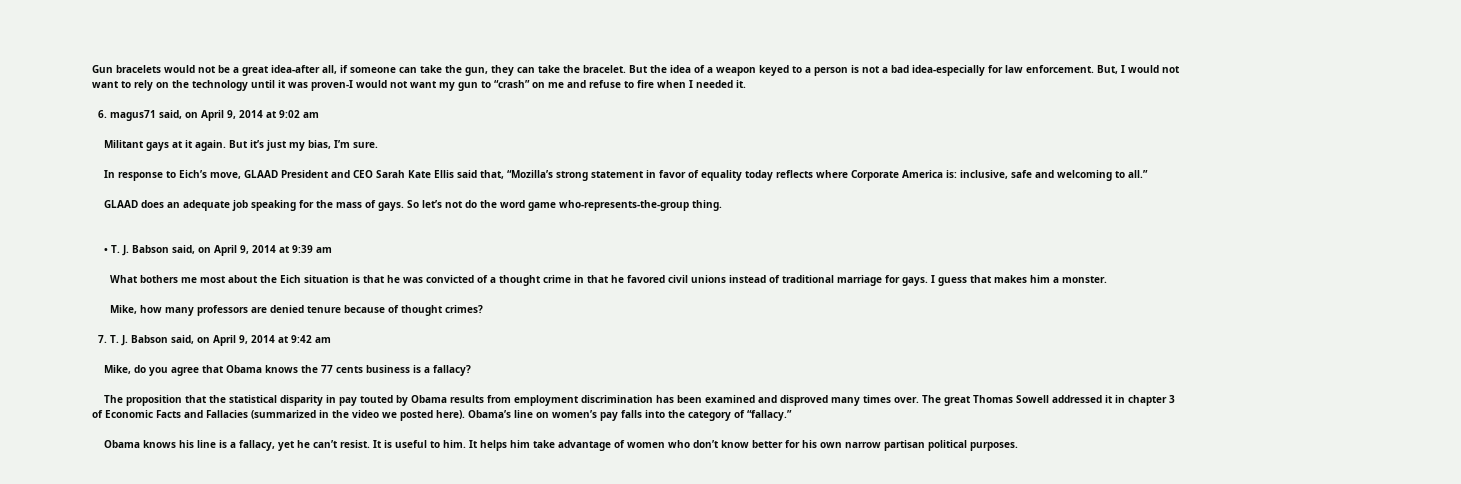Gun bracelets would not be a great idea-after all, if someone can take the gun, they can take the bracelet. But the idea of a weapon keyed to a person is not a bad idea-especially for law enforcement. But, I would not want to rely on the technology until it was proven-I would not want my gun to “crash” on me and refuse to fire when I needed it.

  6. magus71 said, on April 9, 2014 at 9:02 am

    Militant gays at it again. But it’s just my bias, I’m sure.

    In response to Eich’s move, GLAAD President and CEO Sarah Kate Ellis said that, “Mozilla’s strong statement in favor of equality today reflects where Corporate America is: inclusive, safe and welcoming to all.”

    GLAAD does an adequate job speaking for the mass of gays. So let’s not do the word game who-represents-the-group thing.


    • T. J. Babson said, on April 9, 2014 at 9:39 am

      What bothers me most about the Eich situation is that he was convicted of a thought crime in that he favored civil unions instead of traditional marriage for gays. I guess that makes him a monster.

      Mike, how many professors are denied tenure because of thought crimes?

  7. T. J. Babson said, on April 9, 2014 at 9:42 am

    Mike, do you agree that Obama knows the 77 cents business is a fallacy?

    The proposition that the statistical disparity in pay touted by Obama results from employment discrimination has been examined and disproved many times over. The great Thomas Sowell addressed it in chapter 3 of Economic Facts and Fallacies (summarized in the video we posted here). Obama’s line on women’s pay falls into the category of “fallacy.”

    Obama knows his line is a fallacy, yet he can’t resist. It is useful to him. It helps him take advantage of women who don’t know better for his own narrow partisan political purposes.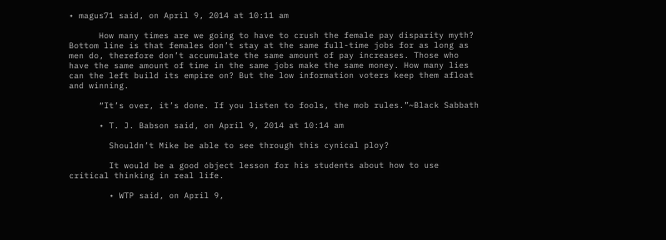• magus71 said, on April 9, 2014 at 10:11 am

      How many times are we going to have to crush the female pay disparity myth? Bottom line is that females don’t stay at the same full-time jobs for as long as men do, therefore don’t accumulate the same amount of pay increases. Those who have the same amount of time in the same jobs make the same money. How many lies can the left build its empire on? But the low information voters keep them afloat and winning.

      “It’s over, it’s done. If you listen to fools, the mob rules.”~Black Sabbath

      • T. J. Babson said, on April 9, 2014 at 10:14 am

        Shouldn’t Mike be able to see through this cynical ploy?

        It would be a good object lesson for his students about how to use critical thinking in real life.

        • WTP said, on April 9,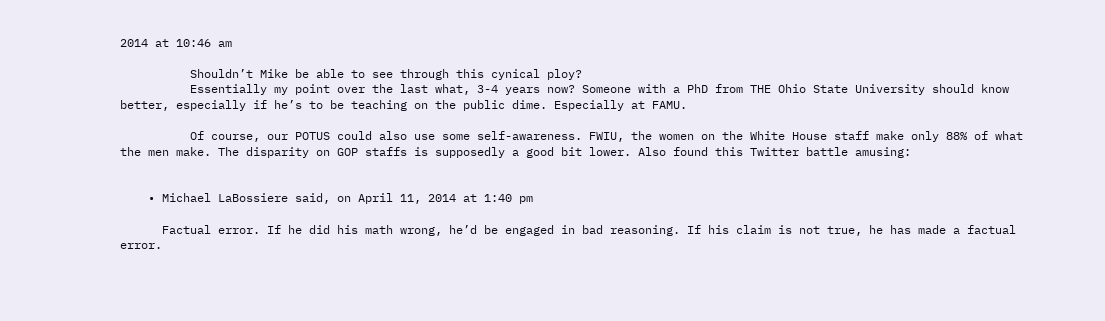2014 at 10:46 am

          Shouldn’t Mike be able to see through this cynical ploy?
          Essentially my point over the last what, 3-4 years now? Someone with a PhD from THE Ohio State University should know better, especially if he’s to be teaching on the public dime. Especially at FAMU.

          Of course, our POTUS could also use some self-awareness. FWIU, the women on the White House staff make only 88% of what the men make. The disparity on GOP staffs is supposedly a good bit lower. Also found this Twitter battle amusing:


    • Michael LaBossiere said, on April 11, 2014 at 1:40 pm

      Factual error. If he did his math wrong, he’d be engaged in bad reasoning. If his claim is not true, he has made a factual error.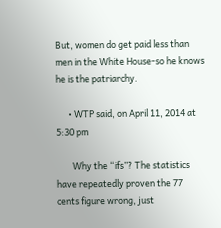But, women do get paid less than men in the White House-so he knows he is the patriarchy.

      • WTP said, on April 11, 2014 at 5:30 pm

        Why the “ifs”? The statistics have repeatedly proven the 77 cents figure wrong, just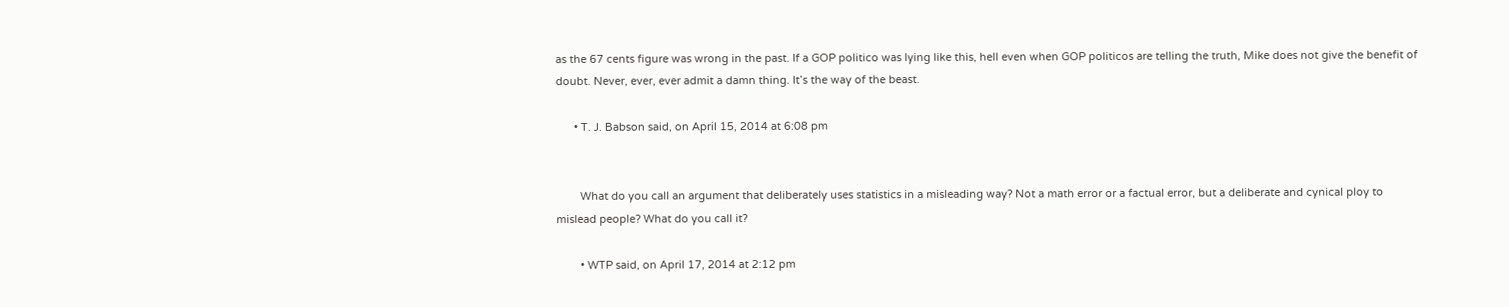as the 67 cents figure was wrong in the past. If a GOP politico was lying like this, hell even when GOP politicos are telling the truth, Mike does not give the benefit of doubt. Never, ever, ever admit a damn thing. It’s the way of the beast.

      • T. J. Babson said, on April 15, 2014 at 6:08 pm


        What do you call an argument that deliberately uses statistics in a misleading way? Not a math error or a factual error, but a deliberate and cynical ploy to mislead people? What do you call it?

        • WTP said, on April 17, 2014 at 2:12 pm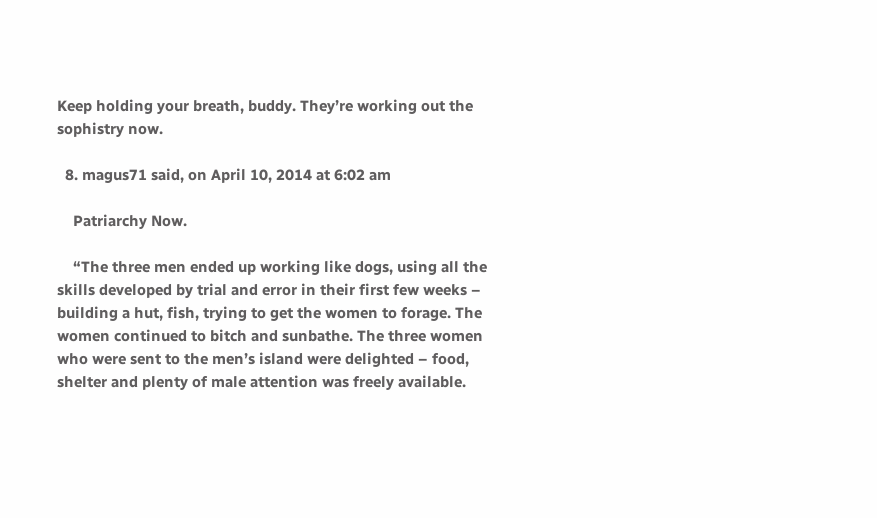Keep holding your breath, buddy. They’re working out the sophistry now.

  8. magus71 said, on April 10, 2014 at 6:02 am

    Patriarchy Now.

    “The three men ended up working like dogs, using all the skills developed by trial and error in their first few weeks – building a hut, fish, trying to get the women to forage. The women continued to bitch and sunbathe. The three women who were sent to the men’s island were delighted – food, shelter and plenty of male attention was freely available.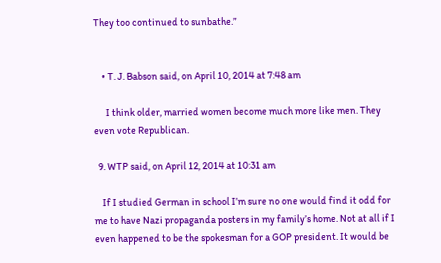They too continued to sunbathe.”


    • T. J. Babson said, on April 10, 2014 at 7:48 am

      I think older, married women become much more like men. They even vote Republican.

  9. WTP said, on April 12, 2014 at 10:31 am

    If I studied German in school I’m sure no one would find it odd for me to have Nazi propaganda posters in my family’s home. Not at all if I even happened to be the spokesman for a GOP president. It would be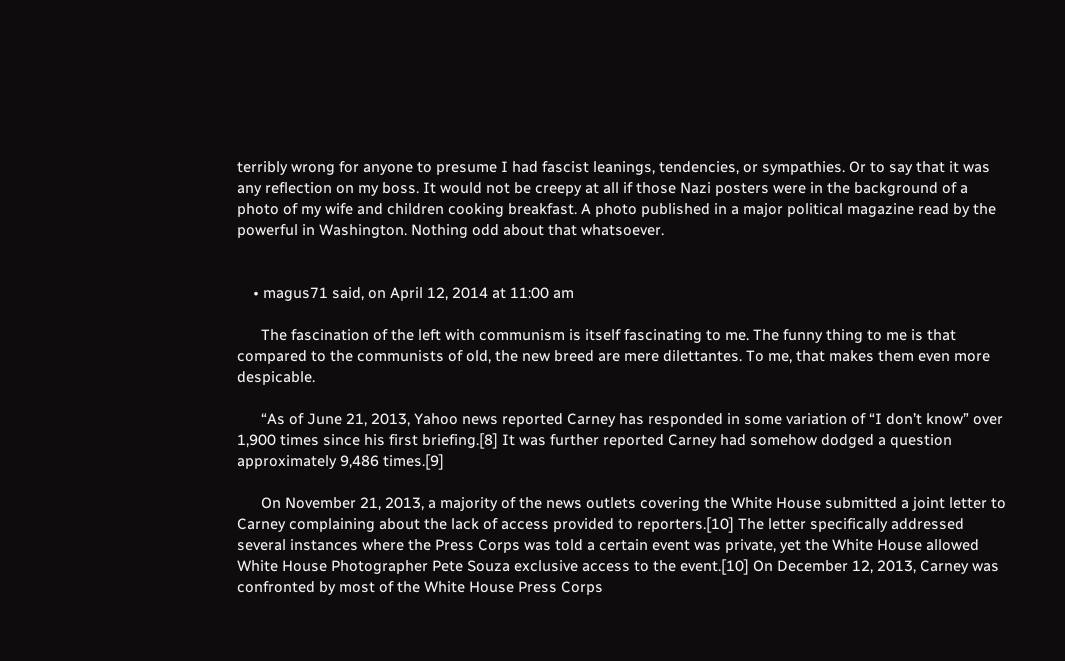terribly wrong for anyone to presume I had fascist leanings, tendencies, or sympathies. Or to say that it was any reflection on my boss. It would not be creepy at all if those Nazi posters were in the background of a photo of my wife and children cooking breakfast. A photo published in a major political magazine read by the powerful in Washington. Nothing odd about that whatsoever.


    • magus71 said, on April 12, 2014 at 11:00 am

      The fascination of the left with communism is itself fascinating to me. The funny thing to me is that compared to the communists of old, the new breed are mere dilettantes. To me, that makes them even more despicable.

      “As of June 21, 2013, Yahoo news reported Carney has responded in some variation of “I don’t know” over 1,900 times since his first briefing.[8] It was further reported Carney had somehow dodged a question approximately 9,486 times.[9]

      On November 21, 2013, a majority of the news outlets covering the White House submitted a joint letter to Carney complaining about the lack of access provided to reporters.[10] The letter specifically addressed several instances where the Press Corps was told a certain event was private, yet the White House allowed White House Photographer Pete Souza exclusive access to the event.[10] On December 12, 2013, Carney was confronted by most of the White House Press Corps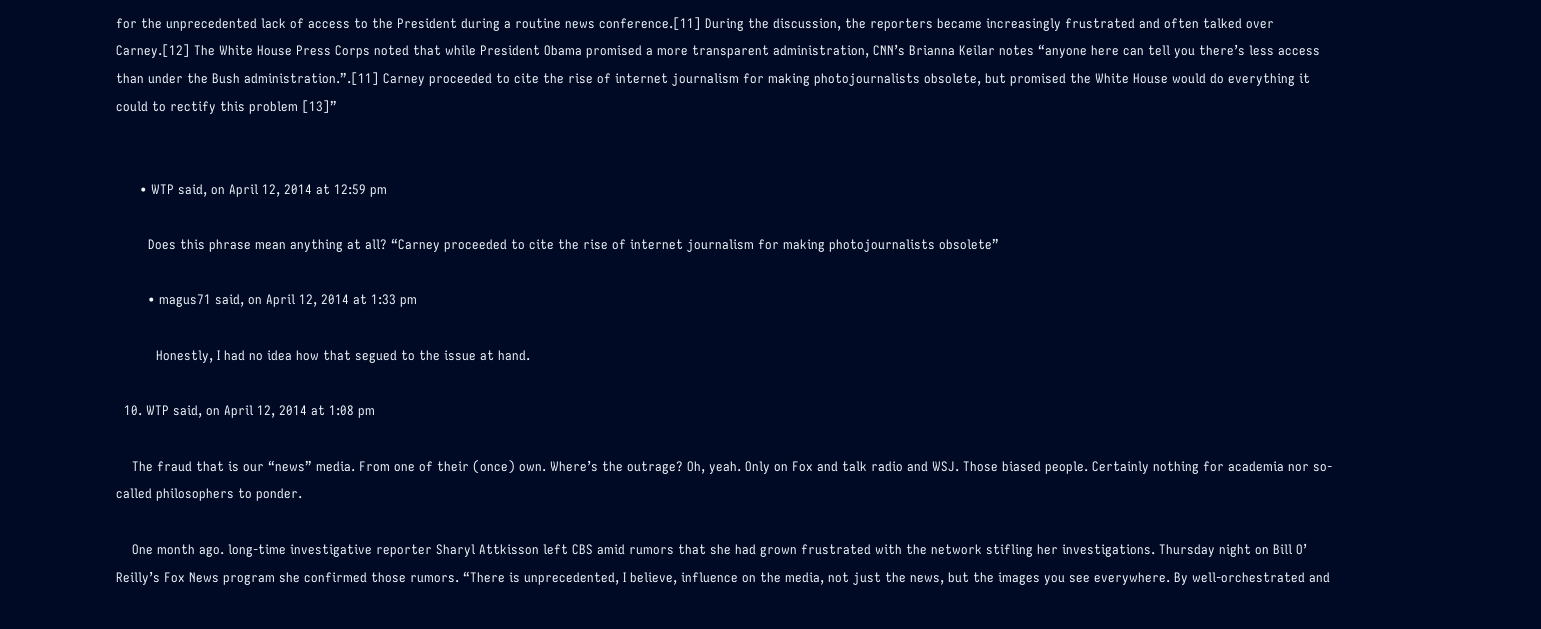for the unprecedented lack of access to the President during a routine news conference.[11] During the discussion, the reporters became increasingly frustrated and often talked over Carney.[12] The White House Press Corps noted that while President Obama promised a more transparent administration, CNN’s Brianna Keilar notes “anyone here can tell you there’s less access than under the Bush administration.”.[11] Carney proceeded to cite the rise of internet journalism for making photojournalists obsolete, but promised the White House would do everything it could to rectify this problem [13]”


      • WTP said, on April 12, 2014 at 12:59 pm

        Does this phrase mean anything at all? “Carney proceeded to cite the rise of internet journalism for making photojournalists obsolete”

        • magus71 said, on April 12, 2014 at 1:33 pm

          Honestly, I had no idea how that segued to the issue at hand.

  10. WTP said, on April 12, 2014 at 1:08 pm

    The fraud that is our “news” media. From one of their (once) own. Where’s the outrage? Oh, yeah. Only on Fox and talk radio and WSJ. Those biased people. Certainly nothing for academia nor so-called philosophers to ponder.

    One month ago. long-time investigative reporter Sharyl Attkisson left CBS amid rumors that she had grown frustrated with the network stifling her investigations. Thursday night on Bill O’ Reilly’s Fox News program she confirmed those rumors. “There is unprecedented, I believe, influence on the media, not just the news, but the images you see everywhere. By well-orchestrated and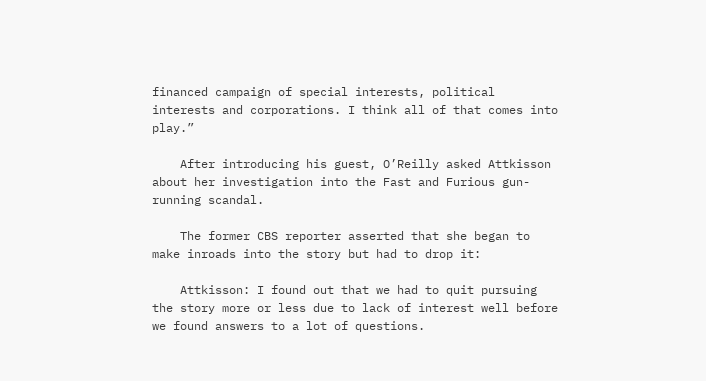financed campaign of special interests, political interests and corporations. I think all of that comes into play.”

    After introducing his guest, O’Reilly asked Attkisson about her investigation into the Fast and Furious gun-running scandal.

    The former CBS reporter asserted that she began to make inroads into the story but had to drop it:

    Attkisson: I found out that we had to quit pursuing the story more or less due to lack of interest well before we found answers to a lot of questions.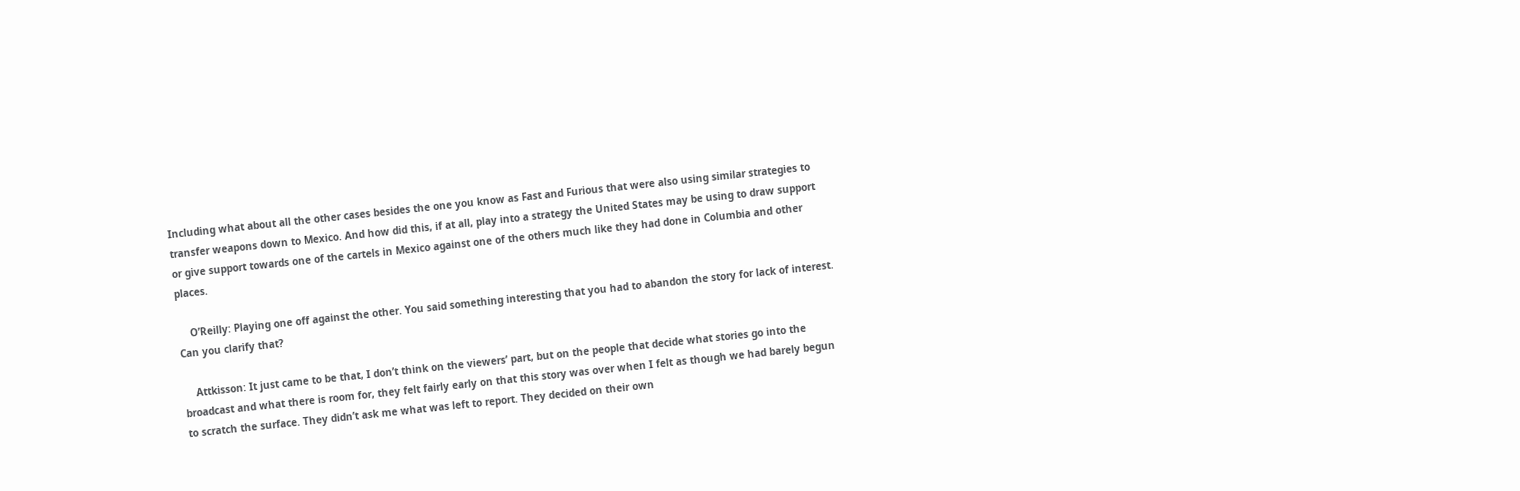Including what about all the other cases besides the one you know as Fast and Furious that were also using similar strategies to transfer weapons down to Mexico. And how did this, if at all, play into a strategy the United States may be using to draw support or give support towards one of the cartels in Mexico against one of the others much like they had done in Columbia and other places.

    O’Reilly: Playing one off against the other. You said something interesting that you had to abandon the story for lack of interest. Can you clarify that?

    Attkisson: It just came to be that, I don’t think on the viewers’ part, but on the people that decide what stories go into the broadcast and what there is room for, they felt fairly early on that this story was over when I felt as though we had barely begun to scratch the surface. They didn’t ask me what was left to report. They decided on their own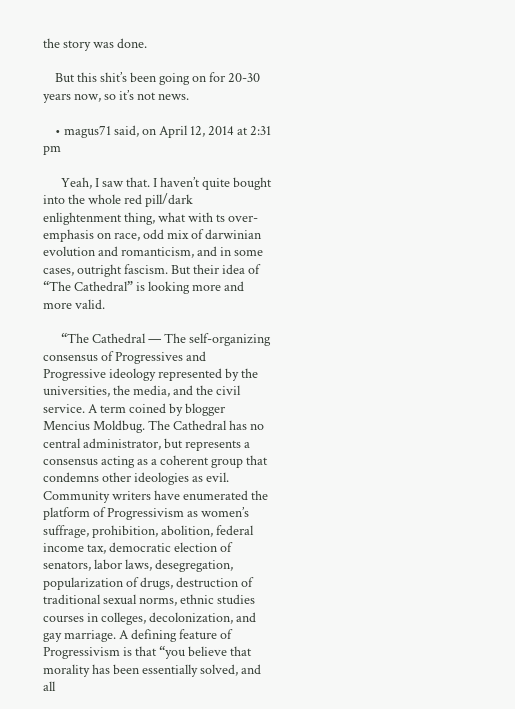the story was done.

    But this shit’s been going on for 20-30 years now, so it’s not news.

    • magus71 said, on April 12, 2014 at 2:31 pm

      Yeah, I saw that. I haven’t quite bought into the whole red pill/dark enlightenment thing, what with ts over-emphasis on race, odd mix of darwinian evolution and romanticism, and in some cases, outright fascism. But their idea of “The Cathedral” is looking more and more valid.

      “The Cathedral — The self-organizing consensus of Progressives and Progressive ideology represented by the universities, the media, and the civil service. A term coined by blogger Mencius Moldbug. The Cathedral has no central administrator, but represents a consensus acting as a coherent group that condemns other ideologies as evil. Community writers have enumerated the platform of Progressivism as women’s suffrage, prohibition, abolition, federal income tax, democratic election of senators, labor laws, desegregation, popularization of drugs, destruction of traditional sexual norms, ethnic studies courses in colleges, decolonization, and gay marriage. A defining feature of Progressivism is that “you believe that morality has been essentially solved, and all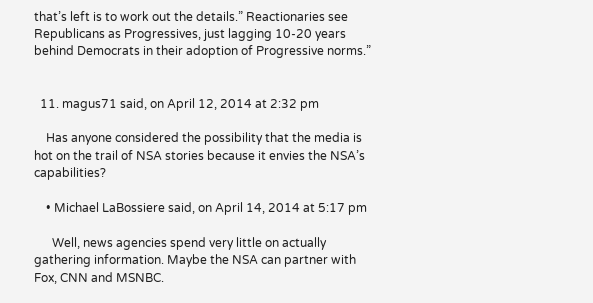that’s left is to work out the details.” Reactionaries see Republicans as Progressives, just lagging 10-20 years behind Democrats in their adoption of Progressive norms.”


  11. magus71 said, on April 12, 2014 at 2:32 pm

    Has anyone considered the possibility that the media is hot on the trail of NSA stories because it envies the NSA’s capabilities?

    • Michael LaBossiere said, on April 14, 2014 at 5:17 pm

      Well, news agencies spend very little on actually gathering information. Maybe the NSA can partner with Fox, CNN and MSNBC.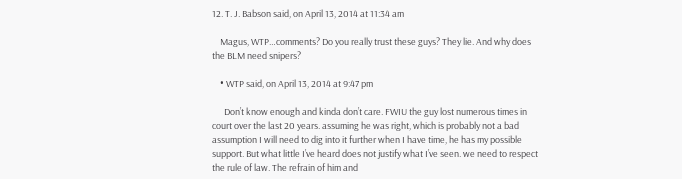12. T. J. Babson said, on April 13, 2014 at 11:34 am

    Magus, WTP…comments? Do you really trust these guys? They lie. And why does the BLM need snipers?

    • WTP said, on April 13, 2014 at 9:47 pm

      Don’t know enough and kinda don’t care. FWIU the guy lost numerous times in court over the last 20 years. assuming he was right, which is probably not a bad assumption I will need to dig into it further when I have time, he has my possible support. But what little I’ve heard does not justify what I’ve seen. we need to respect the rule of law. The refrain of him and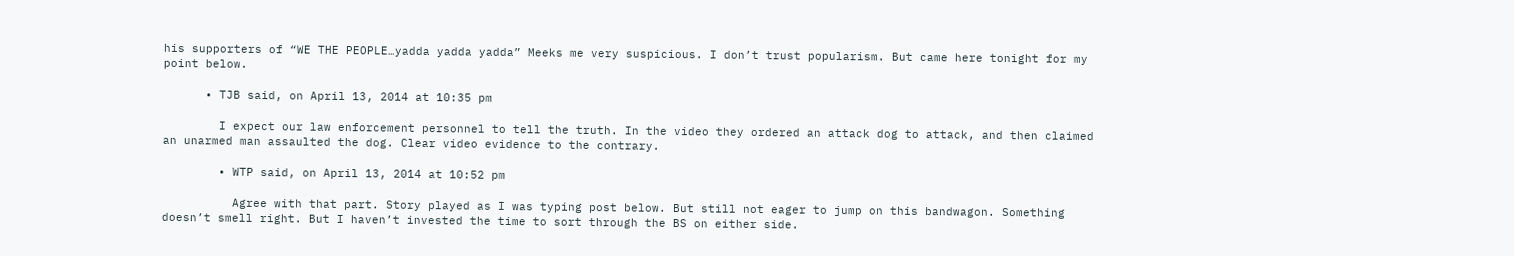his supporters of “WE THE PEOPLE…yadda yadda yadda” Meeks me very suspicious. I don’t trust popularism. But came here tonight for my point below.

      • TJB said, on April 13, 2014 at 10:35 pm

        I expect our law enforcement personnel to tell the truth. In the video they ordered an attack dog to attack, and then claimed an unarmed man assaulted the dog. Clear video evidence to the contrary.

        • WTP said, on April 13, 2014 at 10:52 pm

          Agree with that part. Story played as I was typing post below. But still not eager to jump on this bandwagon. Something doesn’t smell right. But I haven’t invested the time to sort through the BS on either side.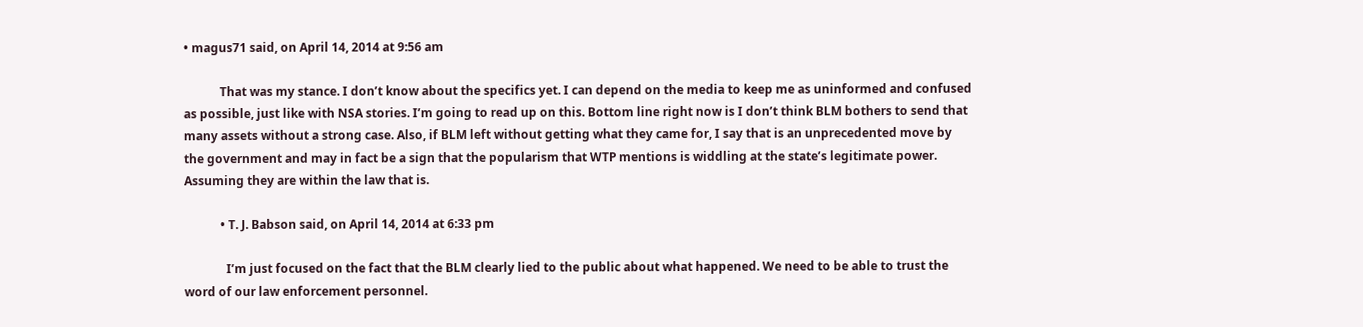• magus71 said, on April 14, 2014 at 9:56 am

            That was my stance. I don’t know about the specifics yet. I can depend on the media to keep me as uninformed and confused as possible, just like with NSA stories. I’m going to read up on this. Bottom line right now is I don’t think BLM bothers to send that many assets without a strong case. Also, if BLM left without getting what they came for, I say that is an unprecedented move by the government and may in fact be a sign that the popularism that WTP mentions is widdling at the state’s legitimate power. Assuming they are within the law that is.

            • T. J. Babson said, on April 14, 2014 at 6:33 pm

              I’m just focused on the fact that the BLM clearly lied to the public about what happened. We need to be able to trust the word of our law enforcement personnel.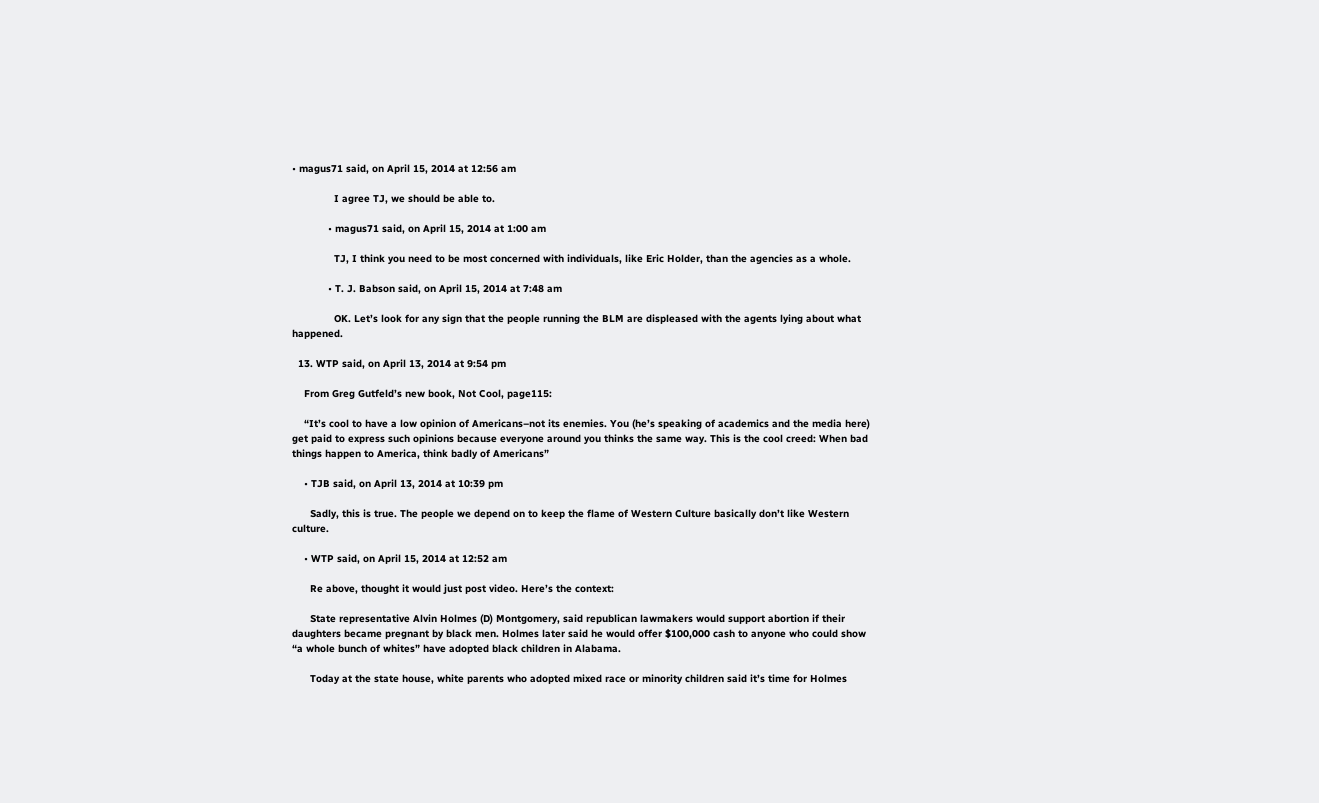• magus71 said, on April 15, 2014 at 12:56 am

              I agree TJ, we should be able to.

            • magus71 said, on April 15, 2014 at 1:00 am

              TJ, I think you need to be most concerned with individuals, like Eric Holder, than the agencies as a whole.

            • T. J. Babson said, on April 15, 2014 at 7:48 am

              OK. Let’s look for any sign that the people running the BLM are displeased with the agents lying about what happened.

  13. WTP said, on April 13, 2014 at 9:54 pm

    From Greg Gutfeld’s new book, Not Cool, page115:

    “It’s cool to have a low opinion of Americans–not its enemies. You (he’s speaking of academics and the media here) get paid to express such opinions because everyone around you thinks the same way. This is the cool creed: When bad things happen to America, think badly of Americans”

    • TJB said, on April 13, 2014 at 10:39 pm

      Sadly, this is true. The people we depend on to keep the flame of Western Culture basically don’t like Western culture.

    • WTP said, on April 15, 2014 at 12:52 am

      Re above, thought it would just post video. Here’s the context:

      State representative Alvin Holmes (D) Montgomery, said republican lawmakers would support abortion if their daughters became pregnant by black men. Holmes later said he would offer $100,000 cash to anyone who could show “a whole bunch of whites” have adopted black children in Alabama.

      Today at the state house, white parents who adopted mixed race or minority children said it’s time for Holmes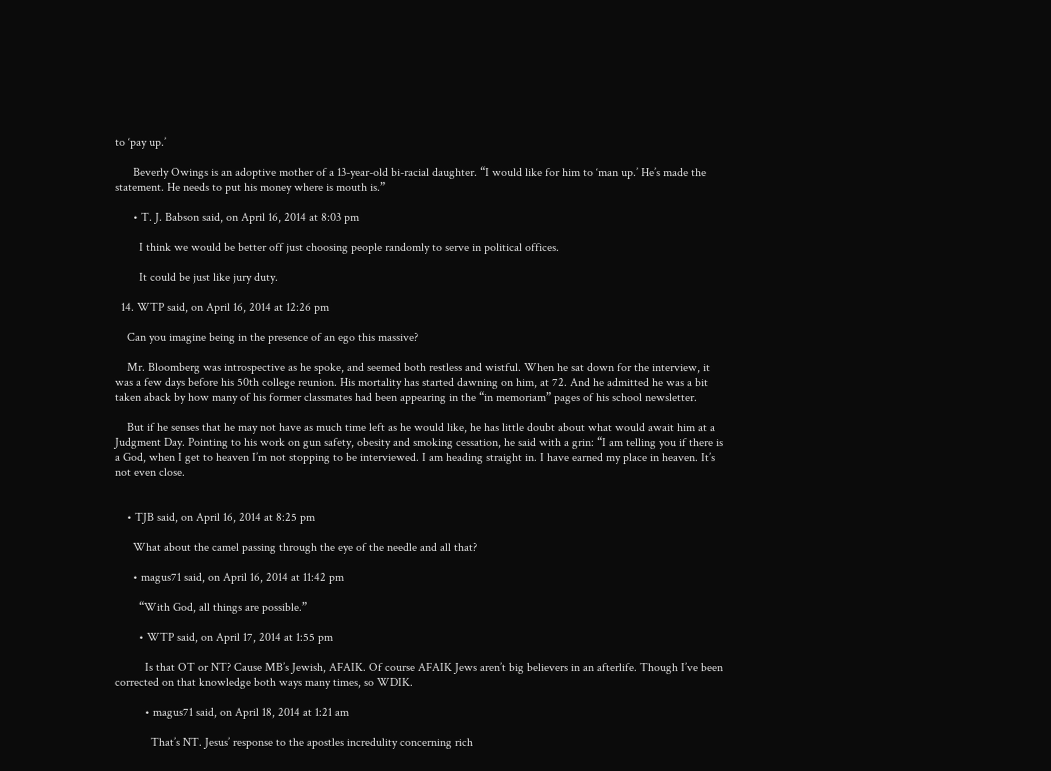to ‘pay up.’

      Beverly Owings is an adoptive mother of a 13-year-old bi-racial daughter. “I would like for him to ‘man up.’ He’s made the statement. He needs to put his money where is mouth is.”

      • T. J. Babson said, on April 16, 2014 at 8:03 pm

        I think we would be better off just choosing people randomly to serve in political offices.

        It could be just like jury duty.

  14. WTP said, on April 16, 2014 at 12:26 pm

    Can you imagine being in the presence of an ego this massive?

    Mr. Bloomberg was introspective as he spoke, and seemed both restless and wistful. When he sat down for the interview, it was a few days before his 50th college reunion. His mortality has started dawning on him, at 72. And he admitted he was a bit taken aback by how many of his former classmates had been appearing in the “in memoriam” pages of his school newsletter.

    But if he senses that he may not have as much time left as he would like, he has little doubt about what would await him at a Judgment Day. Pointing to his work on gun safety, obesity and smoking cessation, he said with a grin: “I am telling you if there is a God, when I get to heaven I’m not stopping to be interviewed. I am heading straight in. I have earned my place in heaven. It’s not even close.


    • TJB said, on April 16, 2014 at 8:25 pm

      What about the camel passing through the eye of the needle and all that?

      • magus71 said, on April 16, 2014 at 11:42 pm

        “With God, all things are possible.”

        • WTP said, on April 17, 2014 at 1:55 pm

          Is that OT or NT? Cause MB’s Jewish, AFAIK. Of course AFAIK Jews aren’t big believers in an afterlife. Though I’ve been corrected on that knowledge both ways many times, so WDIK.

          • magus71 said, on April 18, 2014 at 1:21 am

            That’s NT. Jesus’ response to the apostles incredulity concerning rich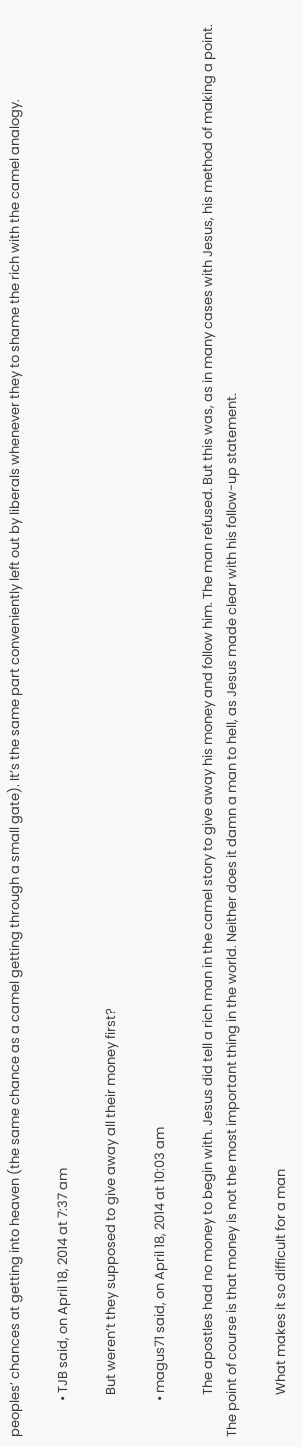peoples’ chances at getting into heaven (the same chance as a camel getting through a small gate). It’s the same part conveniently left out by liberals whenever they to shame the rich with the camel analogy.

            • TJB said, on April 18, 2014 at 7:37 am

              But weren’t they supposed to give away all their money first?

            • magus71 said, on April 18, 2014 at 10:03 am

              The apostles had no money to begin with. Jesus did tell a rich man in the camel story to give away his money and follow him. The man refused. But this was, as in many cases with Jesus, his method of making a point. The point of course is that money is not the most important thing in the world. Neither does it damn a man to hell, as Jesus made clear with his follow-up statement.

              What makes it so difficult for a man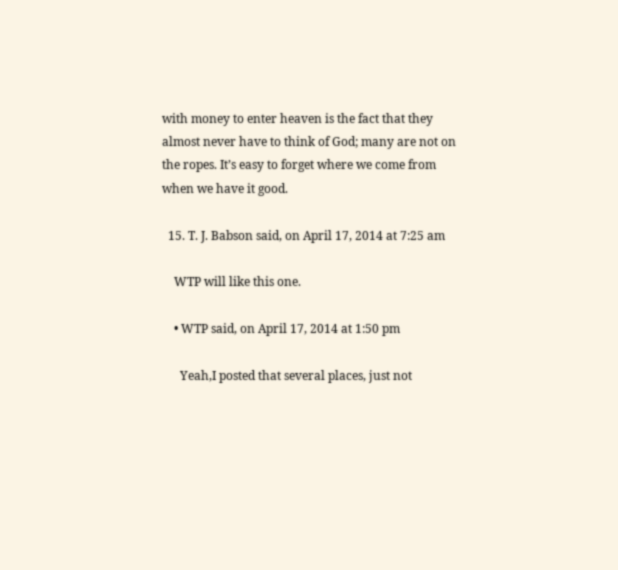with money to enter heaven is the fact that they almost never have to think of God; many are not on the ropes. It’s easy to forget where we come from when we have it good.

  15. T. J. Babson said, on April 17, 2014 at 7:25 am

    WTP will like this one.

    • WTP said, on April 17, 2014 at 1:50 pm

      Yeah,I posted that several places, just not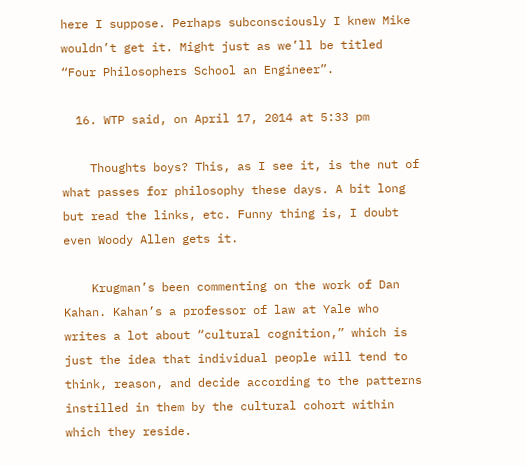here I suppose. Perhaps subconsciously I knew Mike wouldn’t get it. Might just as we’ll be titled “Four Philosophers School an Engineer”.

  16. WTP said, on April 17, 2014 at 5:33 pm

    Thoughts boys? This, as I see it, is the nut of what passes for philosophy these days. A bit long but read the links, etc. Funny thing is, I doubt even Woody Allen gets it.

    Krugman’s been commenting on the work of Dan Kahan. Kahan’s a professor of law at Yale who writes a lot about “cultural cognition,” which is just the idea that individual people will tend to think, reason, and decide according to the patterns instilled in them by the cultural cohort within which they reside.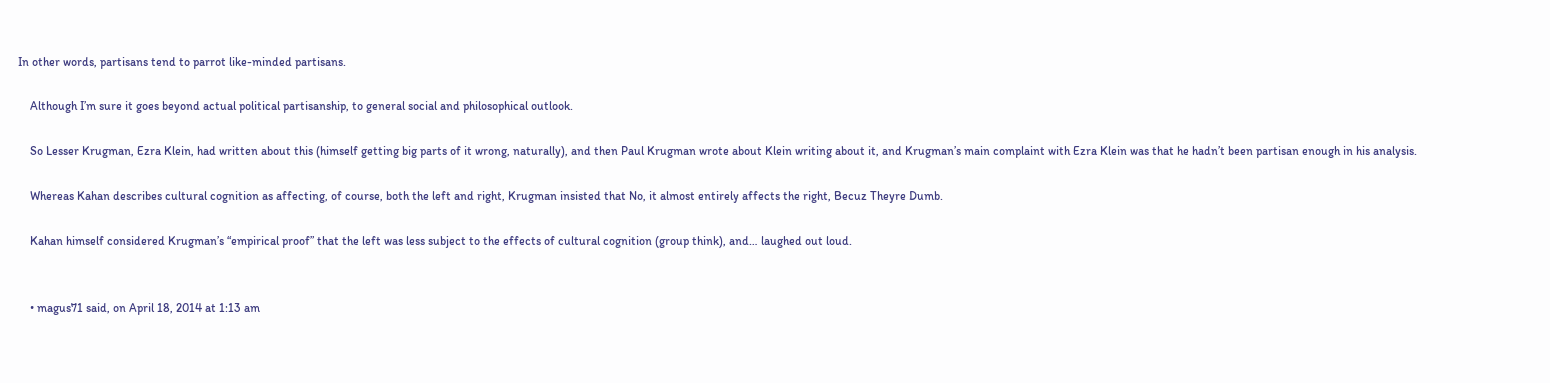In other words, partisans tend to parrot like-minded partisans.

    Although I’m sure it goes beyond actual political partisanship, to general social and philosophical outlook.

    So Lesser Krugman, Ezra Klein, had written about this (himself getting big parts of it wrong, naturally), and then Paul Krugman wrote about Klein writing about it, and Krugman’s main complaint with Ezra Klein was that he hadn’t been partisan enough in his analysis.

    Whereas Kahan describes cultural cognition as affecting, of course, both the left and right, Krugman insisted that No, it almost entirely affects the right, Becuz Theyre Dumb.

    Kahan himself considered Krugman’s “empirical proof” that the left was less subject to the effects of cultural cognition (group think), and… laughed out loud.


    • magus71 said, on April 18, 2014 at 1:13 am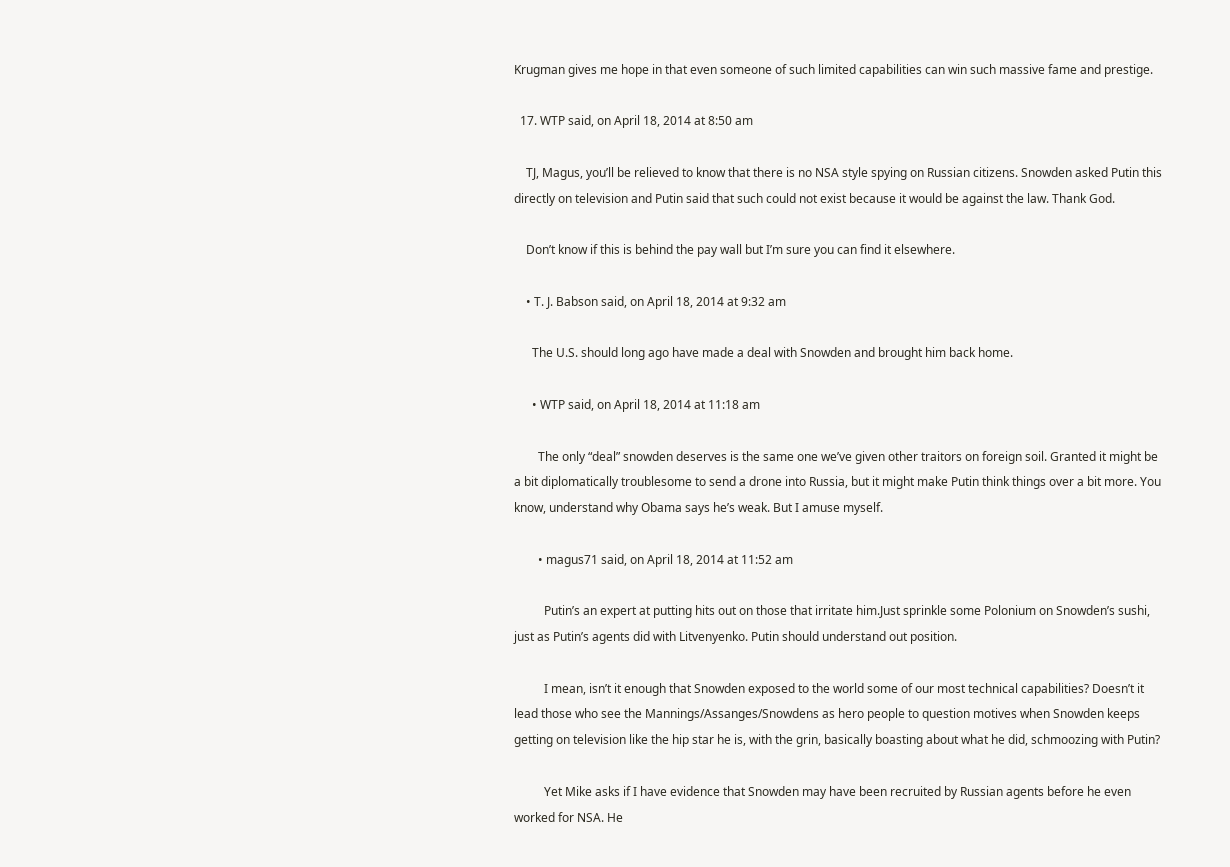Krugman gives me hope in that even someone of such limited capabilities can win such massive fame and prestige.

  17. WTP said, on April 18, 2014 at 8:50 am

    TJ, Magus, you’ll be relieved to know that there is no NSA style spying on Russian citizens. Snowden asked Putin this directly on television and Putin said that such could not exist because it would be against the law. Thank God.

    Don’t know if this is behind the pay wall but I’m sure you can find it elsewhere.

    • T. J. Babson said, on April 18, 2014 at 9:32 am

      The U.S. should long ago have made a deal with Snowden and brought him back home.

      • WTP said, on April 18, 2014 at 11:18 am

        The only “deal” snowden deserves is the same one we’ve given other traitors on foreign soil. Granted it might be a bit diplomatically troublesome to send a drone into Russia, but it might make Putin think things over a bit more. You know, understand why Obama says he’s weak. But I amuse myself.

        • magus71 said, on April 18, 2014 at 11:52 am

          Putin’s an expert at putting hits out on those that irritate him.Just sprinkle some Polonium on Snowden’s sushi, just as Putin’s agents did with Litvenyenko. Putin should understand out position.

          I mean, isn’t it enough that Snowden exposed to the world some of our most technical capabilities? Doesn’t it lead those who see the Mannings/Assanges/Snowdens as hero people to question motives when Snowden keeps getting on television like the hip star he is, with the grin, basically boasting about what he did, schmoozing with Putin?

          Yet Mike asks if I have evidence that Snowden may have been recruited by Russian agents before he even worked for NSA. He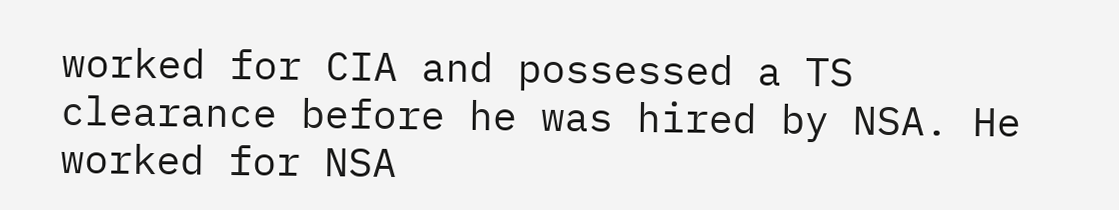worked for CIA and possessed a TS clearance before he was hired by NSA. He worked for NSA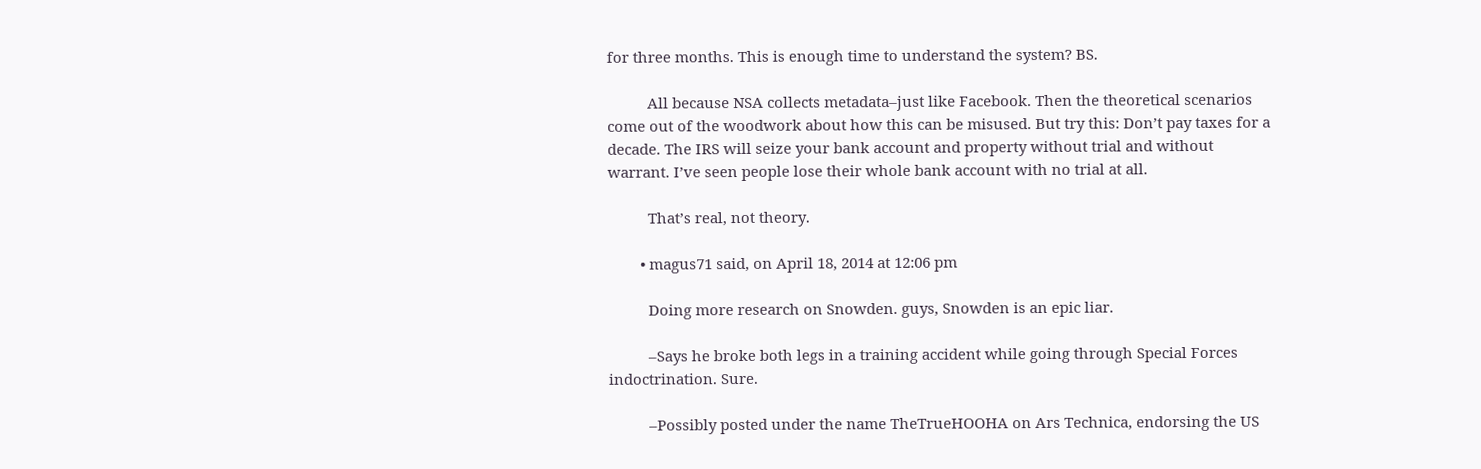for three months. This is enough time to understand the system? BS.

          All because NSA collects metadata–just like Facebook. Then the theoretical scenarios come out of the woodwork about how this can be misused. But try this: Don’t pay taxes for a decade. The IRS will seize your bank account and property without trial and without warrant. I’ve seen people lose their whole bank account with no trial at all.

          That’s real, not theory.

        • magus71 said, on April 18, 2014 at 12:06 pm

          Doing more research on Snowden. guys, Snowden is an epic liar.

          –Says he broke both legs in a training accident while going through Special Forces indoctrination. Sure.

          –Possibly posted under the name TheTrueHOOHA on Ars Technica, endorsing the US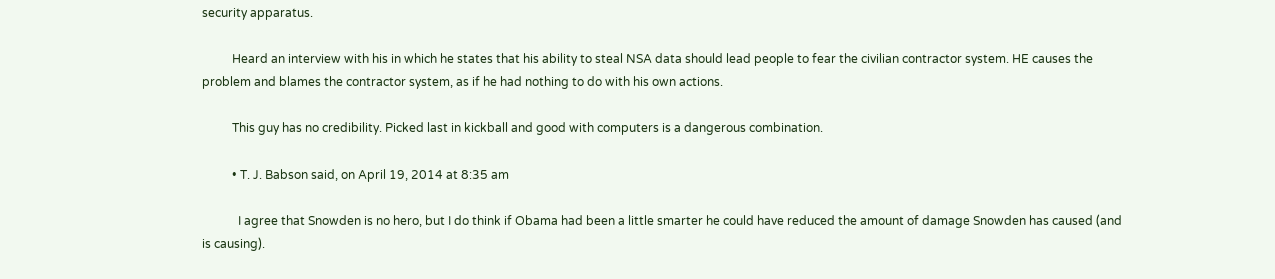security apparatus.

          Heard an interview with his in which he states that his ability to steal NSA data should lead people to fear the civilian contractor system. HE causes the problem and blames the contractor system, as if he had nothing to do with his own actions.

          This guy has no credibility. Picked last in kickball and good with computers is a dangerous combination.

          • T. J. Babson said, on April 19, 2014 at 8:35 am

            I agree that Snowden is no hero, but I do think if Obama had been a little smarter he could have reduced the amount of damage Snowden has caused (and is causing).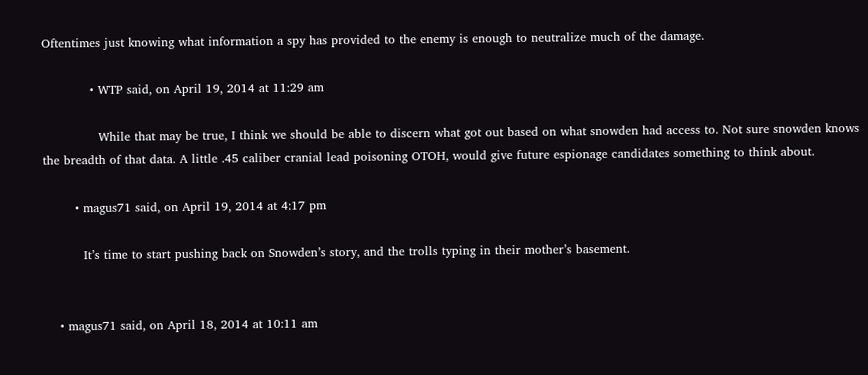Oftentimes just knowing what information a spy has provided to the enemy is enough to neutralize much of the damage.

            • WTP said, on April 19, 2014 at 11:29 am

              While that may be true, I think we should be able to discern what got out based on what snowden had access to. Not sure snowden knows the breadth of that data. A little .45 caliber cranial lead poisoning OTOH, would give future espionage candidates something to think about.

        • magus71 said, on April 19, 2014 at 4:17 pm

          It’s time to start pushing back on Snowden’s story, and the trolls typing in their mother’s basement.


    • magus71 said, on April 18, 2014 at 10:11 am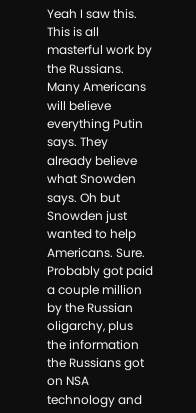Yeah I saw this. This is all masterful work by the Russians. Many Americans will believe everything Putin says. They already believe what Snowden says. Oh but Snowden just wanted to help Americans. Sure. Probably got paid a couple million by the Russian oligarchy, plus the information the Russians got on NSA technology and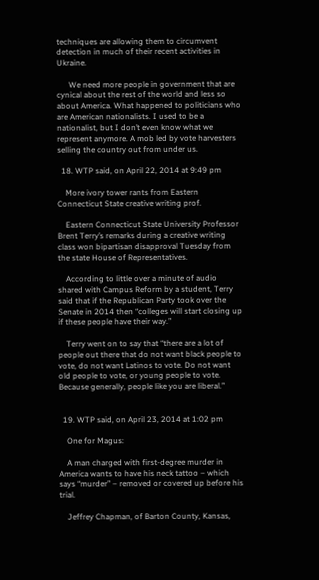techniques are allowing them to circumvent detection in much of their recent activities in Ukraine.

      We need more people in government that are cynical about the rest of the world and less so about America. What happened to politicians who are American nationalists. I used to be a nationalist, but I don’t even know what we represent anymore. A mob led by vote harvesters selling the country out from under us.

  18. WTP said, on April 22, 2014 at 9:49 pm

    More ivory tower rants from Eastern Connecticut State creative writing prof.

    Eastern Connecticut State University Professor Brent Terry’s remarks during a creative writing class won bipartisan disapproval Tuesday from the state House of Representatives.

    According to little over a minute of audio shared with Campus Reform by a student, Terry said that if the Republican Party took over the Senate in 2014 then “colleges will start closing up if these people have their way.”

    Terry went on to say that “there are a lot of people out there that do not want black people to vote, do not want Latinos to vote. Do not want old people to vote, or young people to vote. Because generally, people like you are liberal.”


  19. WTP said, on April 23, 2014 at 1:02 pm

    One for Magus:

    A man charged with first-degree murder in America wants to have his neck tattoo – which says “murder” – removed or covered up before his trial.

    Jeffrey Chapman, of Barton County, Kansas,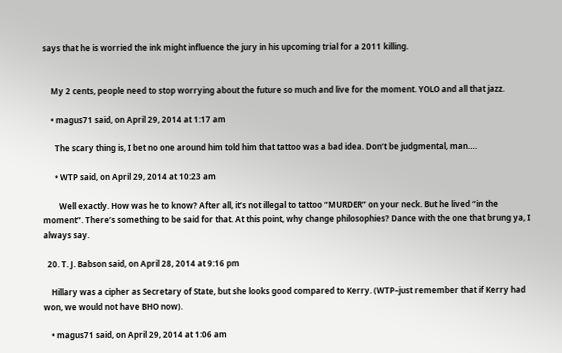says that he is worried the ink might influence the jury in his upcoming trial for a 2011 killing.


    My 2 cents, people need to stop worrying about the future so much and live for the moment. YOLO and all that jazz.

    • magus71 said, on April 29, 2014 at 1:17 am

      The scary thing is, I bet no one around him told him that tattoo was a bad idea. Don’t be judgmental, man….

      • WTP said, on April 29, 2014 at 10:23 am

        Well exactly. How was he to know? After all, it’s not illegal to tattoo “MURDER” on your neck. But he lived “in the moment”. There’s something to be said for that. At this point, why change philosophies? Dance with the one that brung ya, I always say.

  20. T. J. Babson said, on April 28, 2014 at 9:16 pm

    Hillary was a cipher as Secretary of State, but she looks good compared to Kerry. (WTP–just remember that if Kerry had won, we would not have BHO now).

    • magus71 said, on April 29, 2014 at 1:06 am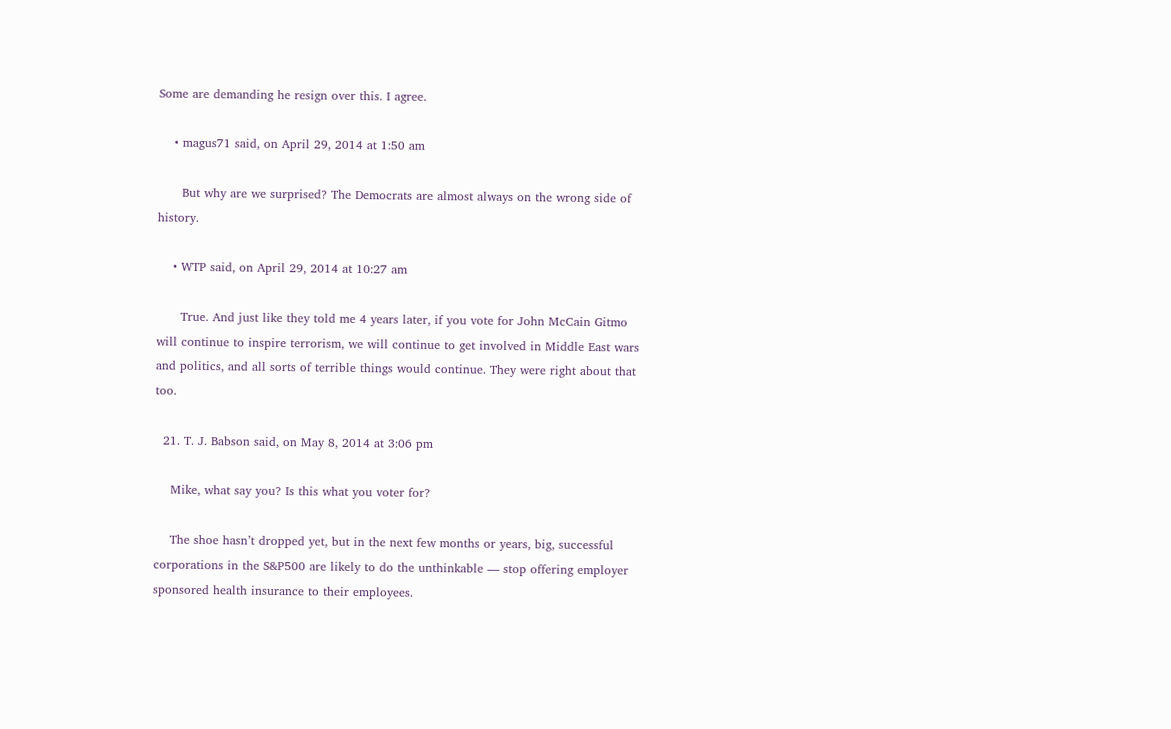Some are demanding he resign over this. I agree.

    • magus71 said, on April 29, 2014 at 1:50 am

      But why are we surprised? The Democrats are almost always on the wrong side of history.

    • WTP said, on April 29, 2014 at 10:27 am

      True. And just like they told me 4 years later, if you vote for John McCain Gitmo will continue to inspire terrorism, we will continue to get involved in Middle East wars and politics, and all sorts of terrible things would continue. They were right about that too.

  21. T. J. Babson said, on May 8, 2014 at 3:06 pm

    Mike, what say you? Is this what you voter for?

    The shoe hasn’t dropped yet, but in the next few months or years, big, successful corporations in the S&P500 are likely to do the unthinkable — stop offering employer sponsored health insurance to their employees.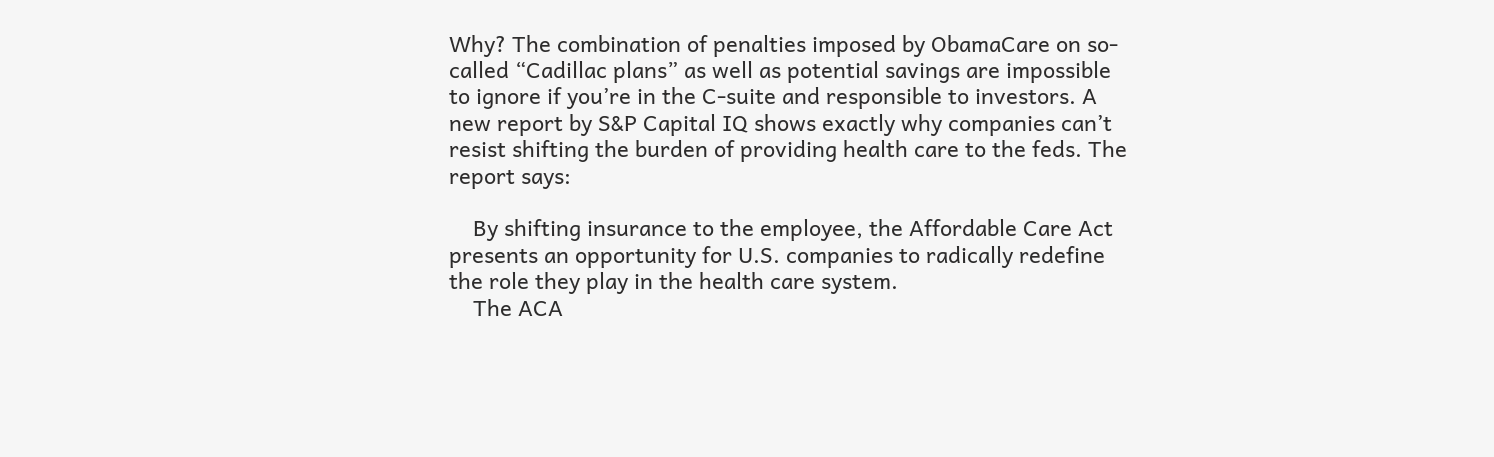Why? The combination of penalties imposed by ObamaCare on so-called “Cadillac plans” as well as potential savings are impossible to ignore if you’re in the C-suite and responsible to investors. A new report by S&P Capital IQ shows exactly why companies can’t resist shifting the burden of providing health care to the feds. The report says:

    By shifting insurance to the employee, the Affordable Care Act presents an opportunity for U.S. companies to radically redefine the role they play in the health care system.
    The ACA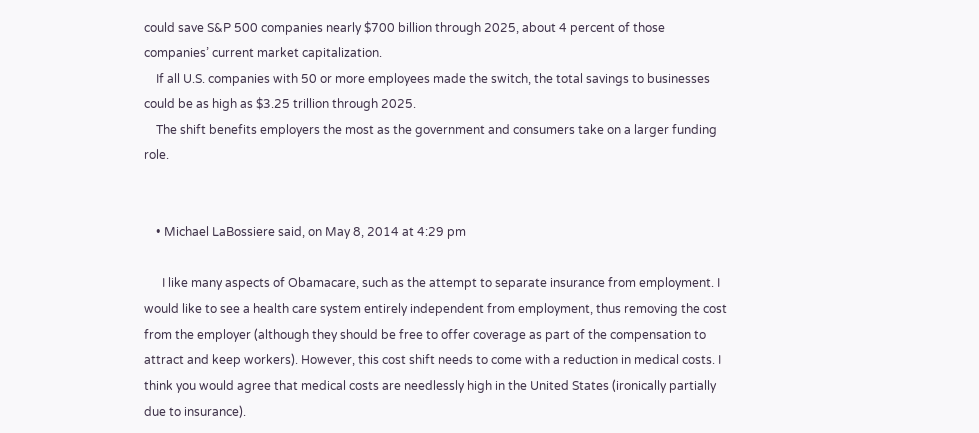could save S&P 500 companies nearly $700 billion through 2025, about 4 percent of those companies’ current market capitalization.
    If all U.S. companies with 50 or more employees made the switch, the total savings to businesses could be as high as $3.25 trillion through 2025.
    The shift benefits employers the most as the government and consumers take on a larger funding role.


    • Michael LaBossiere said, on May 8, 2014 at 4:29 pm

      I like many aspects of Obamacare, such as the attempt to separate insurance from employment. I would like to see a health care system entirely independent from employment, thus removing the cost from the employer (although they should be free to offer coverage as part of the compensation to attract and keep workers). However, this cost shift needs to come with a reduction in medical costs. I think you would agree that medical costs are needlessly high in the United States (ironically partially due to insurance).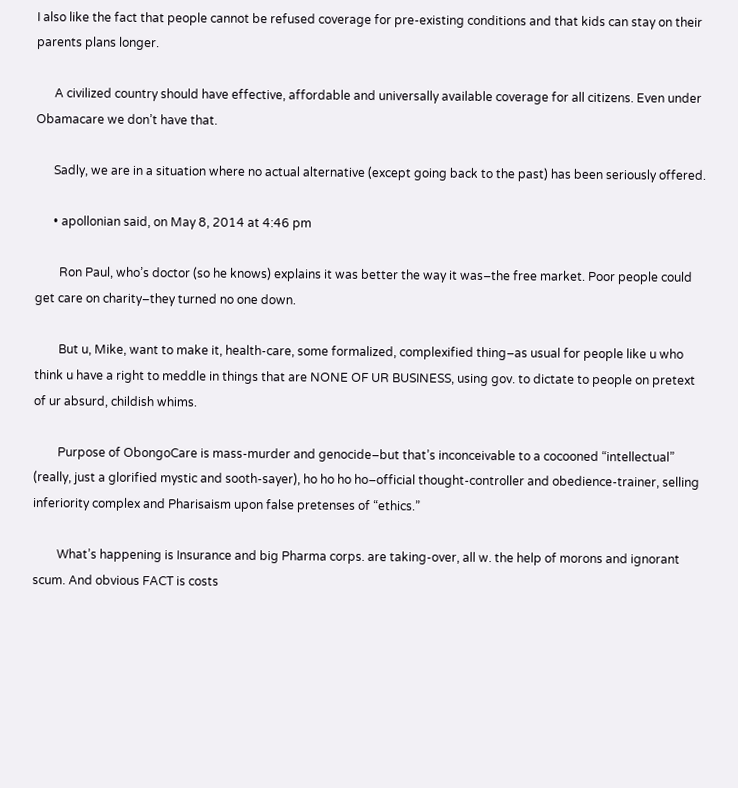I also like the fact that people cannot be refused coverage for pre-existing conditions and that kids can stay on their parents plans longer.

      A civilized country should have effective, affordable and universally available coverage for all citizens. Even under Obamacare we don’t have that.

      Sadly, we are in a situation where no actual alternative (except going back to the past) has been seriously offered.

      • apollonian said, on May 8, 2014 at 4:46 pm

        Ron Paul, who’s doctor (so he knows) explains it was better the way it was–the free market. Poor people could get care on charity–they turned no one down.

        But u, Mike, want to make it, health-care, some formalized, complexified thing–as usual for people like u who think u have a right to meddle in things that are NONE OF UR BUSINESS, using gov. to dictate to people on pretext of ur absurd, childish whims.

        Purpose of ObongoCare is mass-murder and genocide–but that’s inconceivable to a cocooned “intellectual” (really, just a glorified mystic and sooth-sayer), ho ho ho ho–official thought-controller and obedience-trainer, selling inferiority complex and Pharisaism upon false pretenses of “ethics.”

        What’s happening is Insurance and big Pharma corps. are taking-over, all w. the help of morons and ignorant scum. And obvious FACT is costs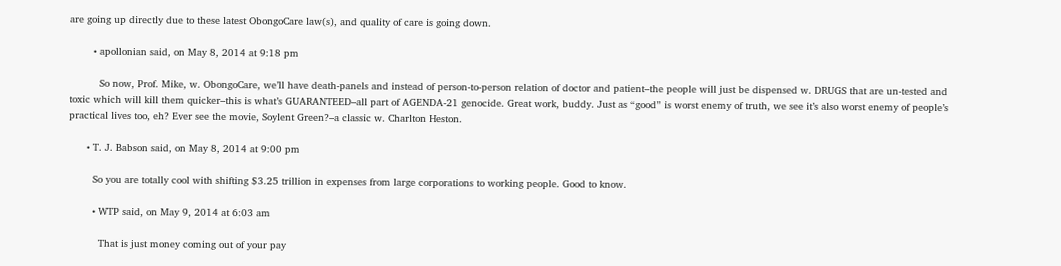are going up directly due to these latest ObongoCare law(s), and quality of care is going down.

        • apollonian said, on May 8, 2014 at 9:18 pm

          So now, Prof. Mike, w. ObongoCare, we’ll have death-panels and instead of person-to-person relation of doctor and patient–the people will just be dispensed w. DRUGS that are un-tested and toxic which will kill them quicker–this is what’s GUARANTEED–all part of AGENDA-21 genocide. Great work, buddy. Just as “good” is worst enemy of truth, we see it’s also worst enemy of people’s practical lives too, eh? Ever see the movie, Soylent Green?–a classic w. Charlton Heston.

      • T. J. Babson said, on May 8, 2014 at 9:00 pm

        So you are totally cool with shifting $3.25 trillion in expenses from large corporations to working people. Good to know.

        • WTP said, on May 9, 2014 at 6:03 am

          That is just money coming out of your pay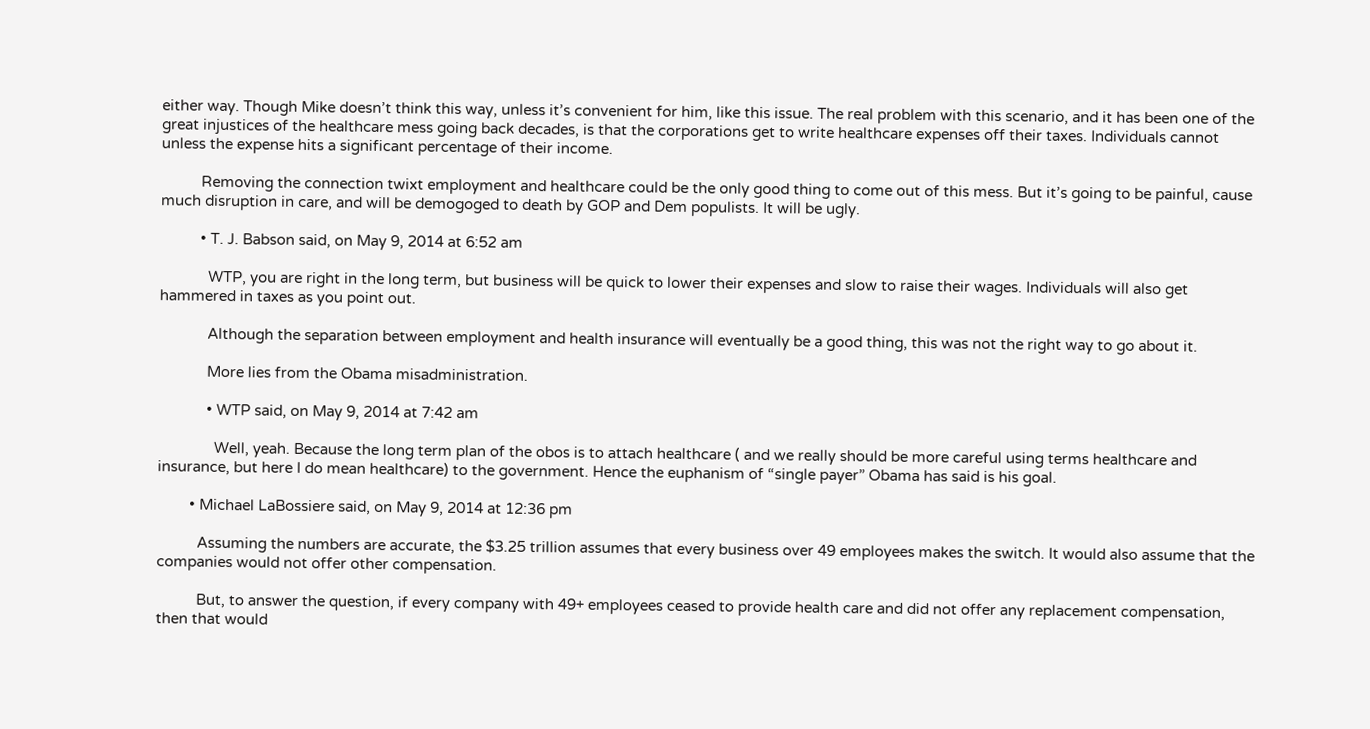either way. Though Mike doesn’t think this way, unless it’s convenient for him, like this issue. The real problem with this scenario, and it has been one of the great injustices of the healthcare mess going back decades, is that the corporations get to write healthcare expenses off their taxes. Individuals cannot unless the expense hits a significant percentage of their income.

          Removing the connection twixt employment and healthcare could be the only good thing to come out of this mess. But it’s going to be painful, cause much disruption in care, and will be demogoged to death by GOP and Dem populists. It will be ugly.

          • T. J. Babson said, on May 9, 2014 at 6:52 am

            WTP, you are right in the long term, but business will be quick to lower their expenses and slow to raise their wages. Individuals will also get hammered in taxes as you point out.

            Although the separation between employment and health insurance will eventually be a good thing, this was not the right way to go about it.

            More lies from the Obama misadministration.

            • WTP said, on May 9, 2014 at 7:42 am

              Well, yeah. Because the long term plan of the obos is to attach healthcare ( and we really should be more careful using terms healthcare and insurance, but here I do mean healthcare) to the government. Hence the euphanism of “single payer” Obama has said is his goal.

        • Michael LaBossiere said, on May 9, 2014 at 12:36 pm

          Assuming the numbers are accurate, the $3.25 trillion assumes that every business over 49 employees makes the switch. It would also assume that the companies would not offer other compensation.

          But, to answer the question, if every company with 49+ employees ceased to provide health care and did not offer any replacement compensation, then that would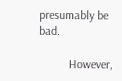presumably be bad.

          However,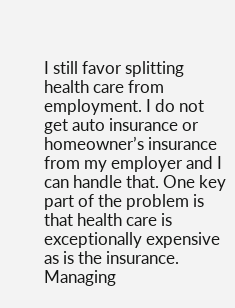I still favor splitting health care from employment. I do not get auto insurance or homeowner’s insurance from my employer and I can handle that. One key part of the problem is that health care is exceptionally expensive as is the insurance. Managing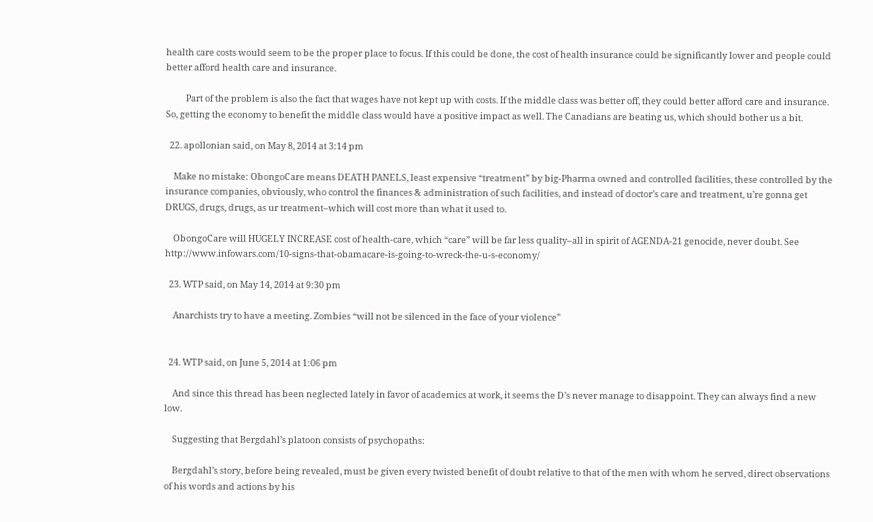health care costs would seem to be the proper place to focus. If this could be done, the cost of health insurance could be significantly lower and people could better afford health care and insurance.

          Part of the problem is also the fact that wages have not kept up with costs. If the middle class was better off, they could better afford care and insurance. So, getting the economy to benefit the middle class would have a positive impact as well. The Canadians are beating us, which should bother us a bit.

  22. apollonian said, on May 8, 2014 at 3:14 pm

    Make no mistake: ObongoCare means DEATH PANELS, least expensive “treatment” by big-Pharma owned and controlled facilities, these controlled by the insurance companies, obviously, who control the finances & administration of such facilities, and instead of doctor’s care and treatment, u’re gonna get DRUGS, drugs, drugs, as ur treatment–which will cost more than what it used to.

    ObongoCare will HUGELY INCREASE cost of health-care, which “care” will be far less quality–all in spirit of AGENDA-21 genocide, never doubt. See http://www.infowars.com/10-signs-that-obamacare-is-going-to-wreck-the-u-s-economy/

  23. WTP said, on May 14, 2014 at 9:30 pm

    Anarchists try to have a meeting. Zombies “will not be silenced in the face of your violence”


  24. WTP said, on June 5, 2014 at 1:06 pm

    And since this thread has been neglected lately in favor of academics at work, it seems the D’s never manage to disappoint. They can always find a new low.

    Suggesting that Bergdahl’s platoon consists of psychopaths:

    Bergdahl’s story, before being revealed, must be given every twisted benefit of doubt relative to that of the men with whom he served, direct observations of his words and actions by his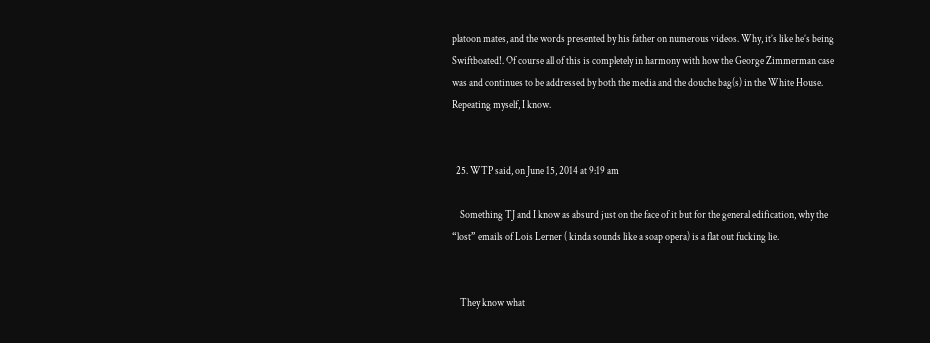platoon mates, and the words presented by his father on numerous videos. Why, it’s like he’s being Swiftboated!. Of course all of this is completely in harmony with how the George Zimmerman case was and continues to be addressed by both the media and the douche bag(s) in the White House. Repeating myself, I know.


  25. WTP said, on June 15, 2014 at 9:19 am

    Something TJ and I know as absurd just on the face of it but for the general edification, why the “lost” emails of Lois Lerner ( kinda sounds like a soap opera) is a flat out fucking lie.


    They know what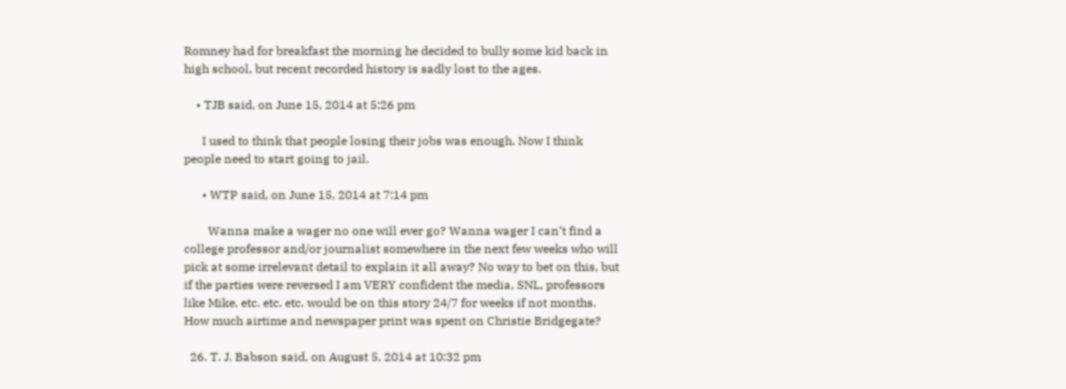Romney had for breakfast the morning he decided to bully some kid back in high school, but recent recorded history is sadly lost to the ages.

    • TJB said, on June 15, 2014 at 5:26 pm

      I used to think that people losing their jobs was enough. Now I think people need to start going to jail.

      • WTP said, on June 15, 2014 at 7:14 pm

        Wanna make a wager no one will ever go? Wanna wager I can’t find a college professor and/or journalist somewhere in the next few weeks who will pick at some irrelevant detail to explain it all away? No way to bet on this, but if the parties were reversed I am VERY confident the media, SNL, professors like Mike, etc. etc. etc. would be on this story 24/7 for weeks if not months. How much airtime and newspaper print was spent on Christie Bridgegate?

  26. T. J. Babson said, on August 5, 2014 at 10:32 pm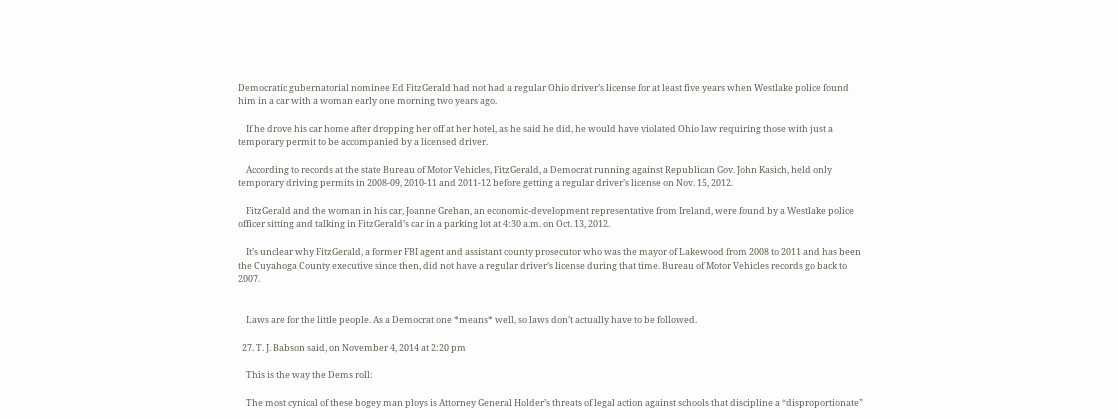Democratic gubernatorial nominee Ed FitzGerald had not had a regular Ohio driver’s license for at least five years when Westlake police found him in a car with a woman early one morning two years ago.

    If he drove his car home after dropping her off at her hotel, as he said he did, he would have violated Ohio law requiring those with just a temporary permit to be accompanied by a licensed driver.

    According to records at the state Bureau of Motor Vehicles, FitzGerald, a Democrat running against Republican Gov. John Kasich, held only temporary driving permits in 2008-09, 2010-11 and 2011-12 before getting a regular driver’s license on Nov. 15, 2012.

    FitzGerald and the woman in his car, Joanne Grehan, an economic-development representative from Ireland, were found by a Westlake police officer sitting and talking in FitzGerald’s car in a parking lot at 4:30 a.m. on Oct. 13, 2012.

    It’s unclear why FitzGerald, a former FBI agent and assistant county prosecutor who was the mayor of Lakewood from 2008 to 2011 and has been the Cuyahoga County executive since then, did not have a regular driver’s license during that time. Bureau of Motor Vehicles records go back to 2007.


    Laws are for the little people. As a Democrat one *means* well, so laws don’t actually have to be followed.

  27. T. J. Babson said, on November 4, 2014 at 2:20 pm

    This is the way the Dems roll:

    The most cynical of these bogey man ploys is Attorney General Holder’s threats of legal action against schools that discipline a “disproportionate”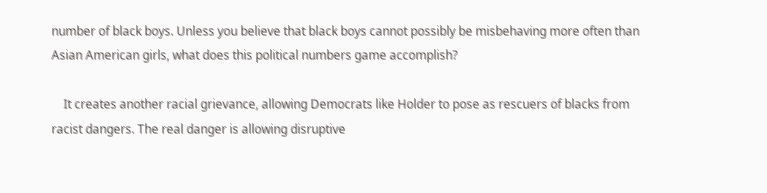number of black boys. Unless you believe that black boys cannot possibly be misbehaving more often than Asian American girls, what does this political numbers game accomplish?

    It creates another racial grievance, allowing Democrats like Holder to pose as rescuers of blacks from racist dangers. The real danger is allowing disruptive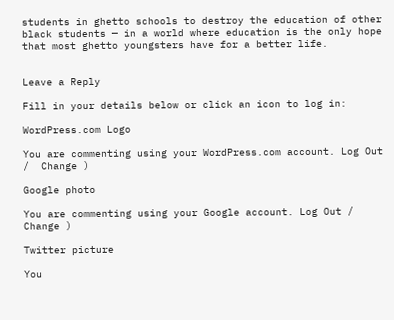students in ghetto schools to destroy the education of other black students — in a world where education is the only hope that most ghetto youngsters have for a better life.


Leave a Reply

Fill in your details below or click an icon to log in:

WordPress.com Logo

You are commenting using your WordPress.com account. Log Out /  Change )

Google photo

You are commenting using your Google account. Log Out /  Change )

Twitter picture

You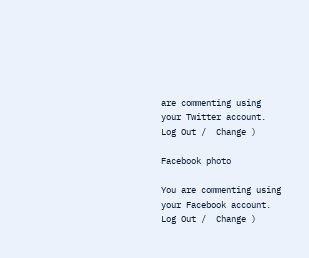are commenting using your Twitter account. Log Out /  Change )

Facebook photo

You are commenting using your Facebook account. Log Out /  Change )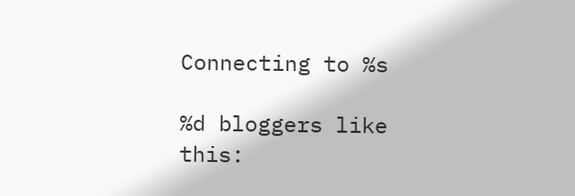Connecting to %s

%d bloggers like this: